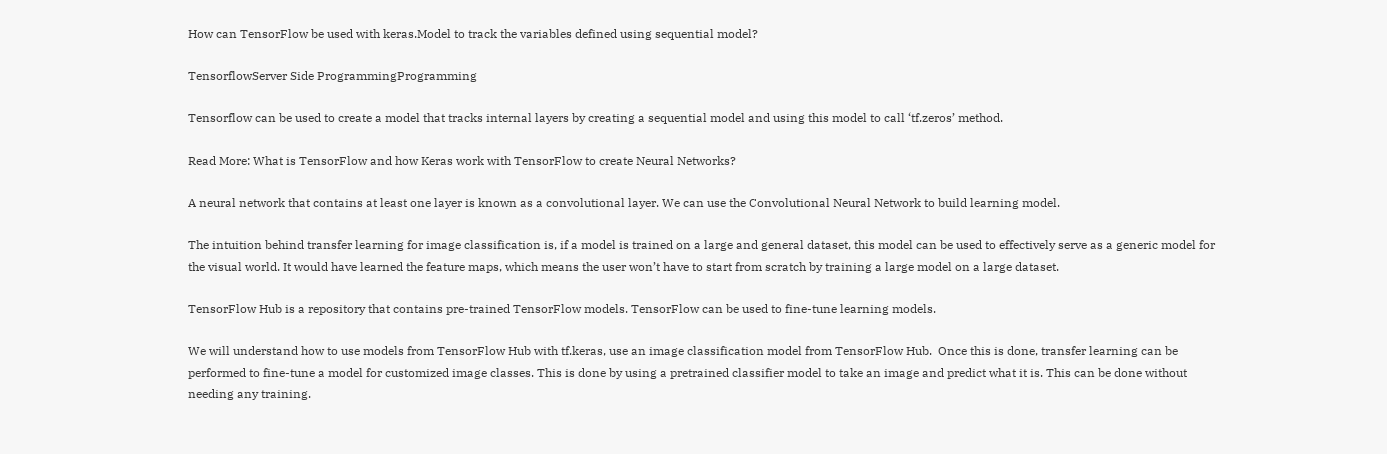How can TensorFlow be used with keras.Model to track the variables defined using sequential model?

TensorflowServer Side ProgrammingProgramming

Tensorflow can be used to create a model that tracks internal layers by creating a sequential model and using this model to call ‘tf.zeros’ method.

Read More: What is TensorFlow and how Keras work with TensorFlow to create Neural Networks?

A neural network that contains at least one layer is known as a convolutional layer. We can use the Convolutional Neural Network to build learning model.

The intuition behind transfer learning for image classification is, if a model is trained on a large and general dataset, this model can be used to effectively serve as a generic model for the visual world. It would have learned the feature maps, which means the user won’t have to start from scratch by training a large model on a large dataset.

TensorFlow Hub is a repository that contains pre-trained TensorFlow models. TensorFlow can be used to fine-tune learning models.

We will understand how to use models from TensorFlow Hub with tf.keras, use an image classification model from TensorFlow Hub.  Once this is done, transfer learning can be performed to fine-tune a model for customized image classes. This is done by using a pretrained classifier model to take an image and predict what it is. This can be done without needing any training.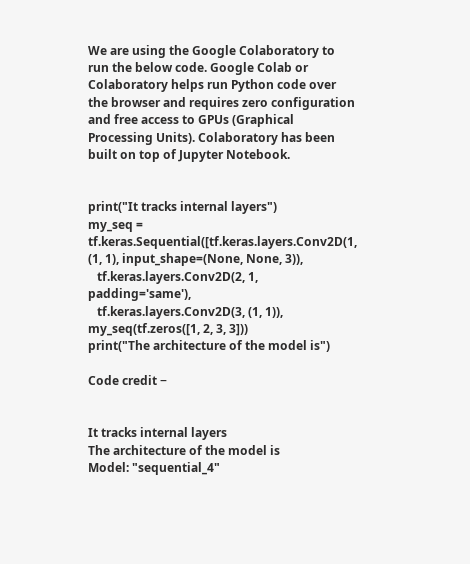We are using the Google Colaboratory to run the below code. Google Colab or Colaboratory helps run Python code over the browser and requires zero configuration and free access to GPUs (Graphical Processing Units). Colaboratory has been built on top of Jupyter Notebook.


print("It tracks internal layers")
my_seq = tf.keras.Sequential([tf.keras.layers.Conv2D(1, (1, 1), input_shape=(None, None, 3)),
   tf.keras.layers.Conv2D(2, 1, padding='same'),
   tf.keras.layers.Conv2D(3, (1, 1)),
my_seq(tf.zeros([1, 2, 3, 3]))
print("The architecture of the model is")

Code credit −


It tracks internal layers
The architecture of the model is
Model: "sequential_4"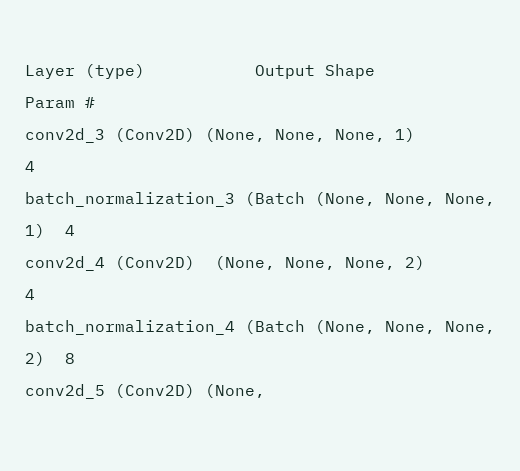Layer (type)           Output Shape               Param #
conv2d_3 (Conv2D) (None, None, None, 1)             4
batch_normalization_3 (Batch (None, None, None, 1)  4
conv2d_4 (Conv2D)  (None, None, None, 2)            4
batch_normalization_4 (Batch (None, None, None, 2)  8
conv2d_5 (Conv2D) (None,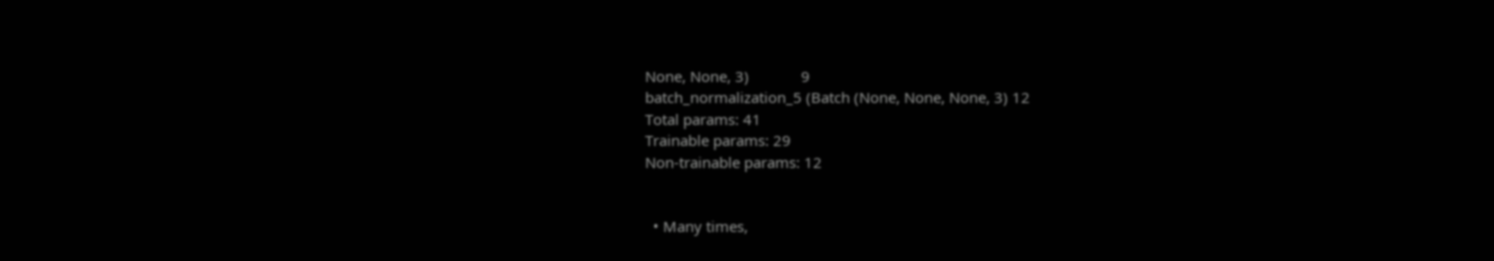None, None, 3)             9
batch_normalization_5 (Batch (None, None, None, 3) 12
Total params: 41
Trainable params: 29
Non-trainable params: 12


  • Many times,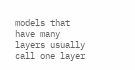models that have many layers usually call one layer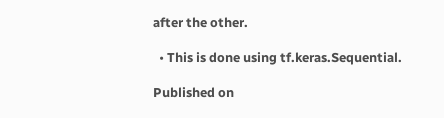after the other.

  • This is done using tf.keras.Sequential.

Published on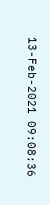13-Feb-2021 09:08:36